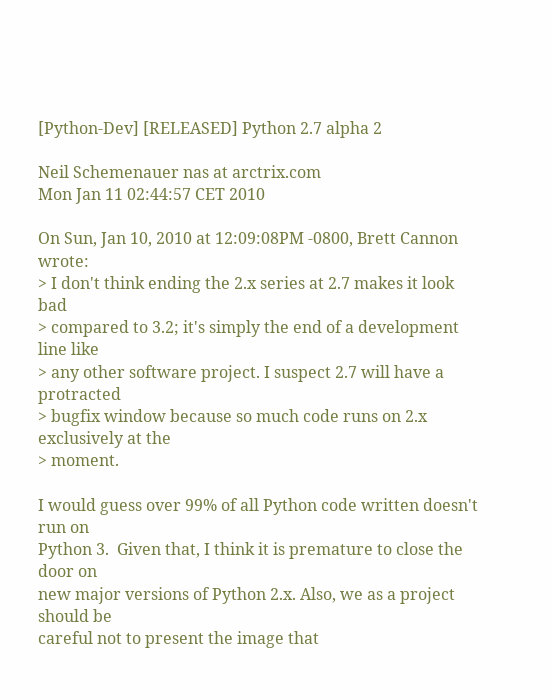[Python-Dev] [RELEASED] Python 2.7 alpha 2

Neil Schemenauer nas at arctrix.com
Mon Jan 11 02:44:57 CET 2010

On Sun, Jan 10, 2010 at 12:09:08PM -0800, Brett Cannon wrote:
> I don't think ending the 2.x series at 2.7 makes it look bad
> compared to 3.2; it's simply the end of a development line like
> any other software project. I suspect 2.7 will have a protracted
> bugfix window because so much code runs on 2.x exclusively at the
> moment.

I would guess over 99% of all Python code written doesn't run on
Python 3.  Given that, I think it is premature to close the door on
new major versions of Python 2.x. Also, we as a project should be
careful not to present the image that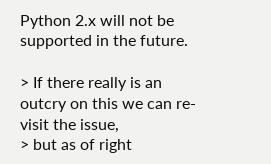Python 2.x will not be
supported in the future.

> If there really is an outcry on this we can re-visit the issue,
> but as of right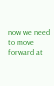now we need to move forward at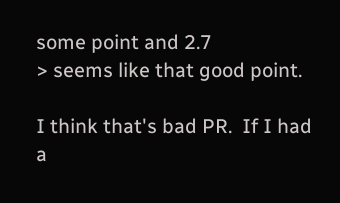some point and 2.7
> seems like that good point.

I think that's bad PR.  If I had a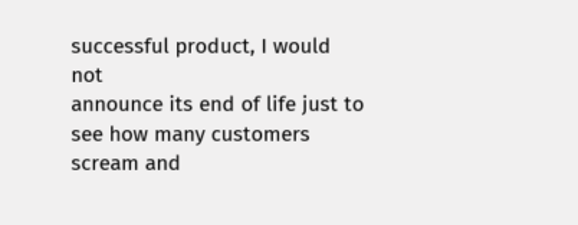successful product, I would not
announce its end of life just to see how many customers scream and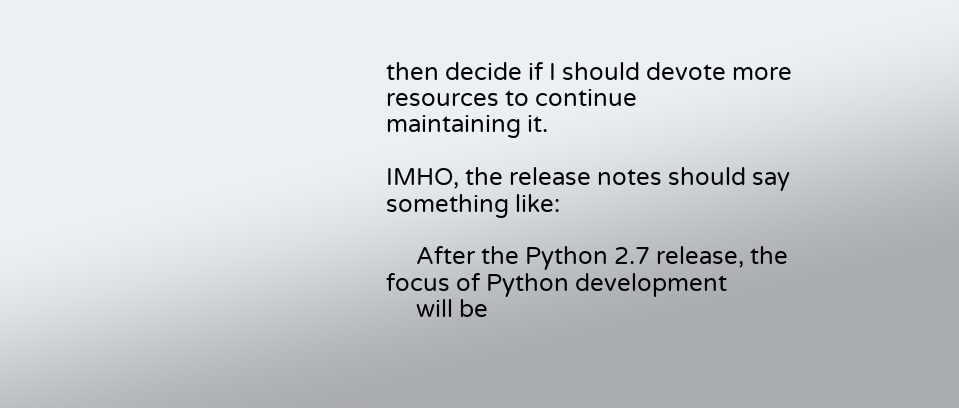then decide if I should devote more resources to continue
maintaining it.

IMHO, the release notes should say something like:

     After the Python 2.7 release, the focus of Python development
     will be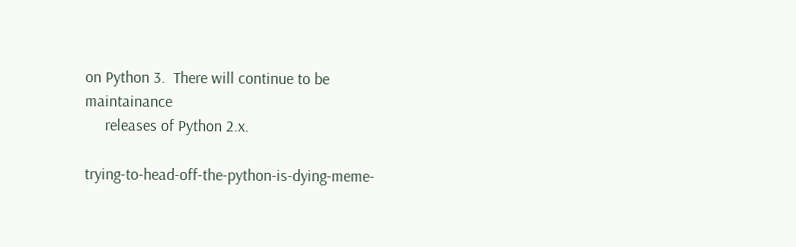on Python 3.  There will continue to be maintainance
     releases of Python 2.x.

trying-to-head-off-the-python-is-dying-meme-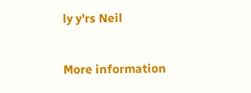ly y'rs Neil

More information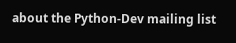about the Python-Dev mailing list